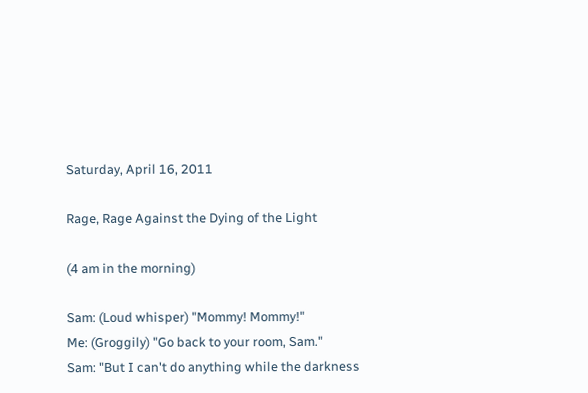Saturday, April 16, 2011

Rage, Rage Against the Dying of the Light

(4 am in the morning)

Sam: (Loud whisper) "Mommy! Mommy!"
Me: (Groggily) "Go back to your room, Sam."
Sam: "But I can't do anything while the darkness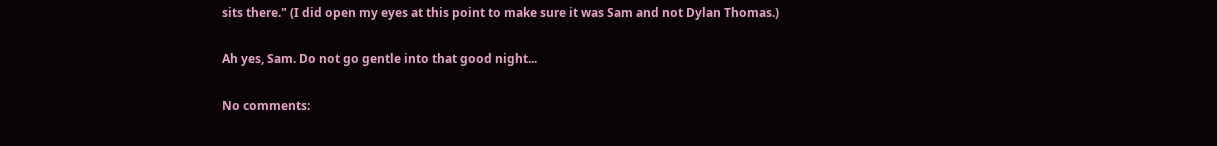sits there." (I did open my eyes at this point to make sure it was Sam and not Dylan Thomas.)

Ah yes, Sam. Do not go gentle into that good night...

No comments: